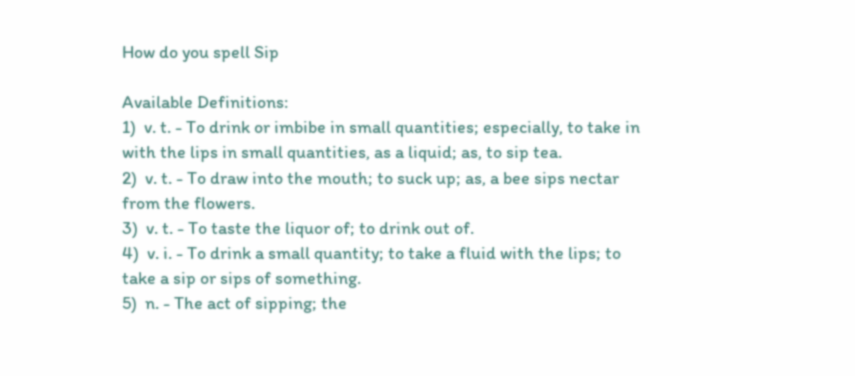How do you spell Sip

Available Definitions:
1)  v. t. - To drink or imbibe in small quantities; especially, to take in with the lips in small quantities, as a liquid; as, to sip tea.
2)  v. t. - To draw into the mouth; to suck up; as, a bee sips nectar from the flowers.
3)  v. t. - To taste the liquor of; to drink out of.
4)  v. i. - To drink a small quantity; to take a fluid with the lips; to take a sip or sips of something.
5)  n. - The act of sipping; the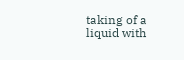taking of a liquid with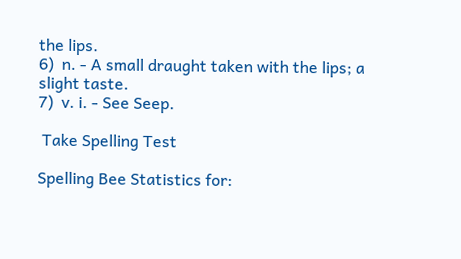the lips.
6)  n. - A small draught taken with the lips; a slight taste.
7)  v. i. - See Seep.

 Take Spelling Test

Spelling Bee Statistics for: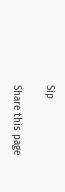Sip

Share this page